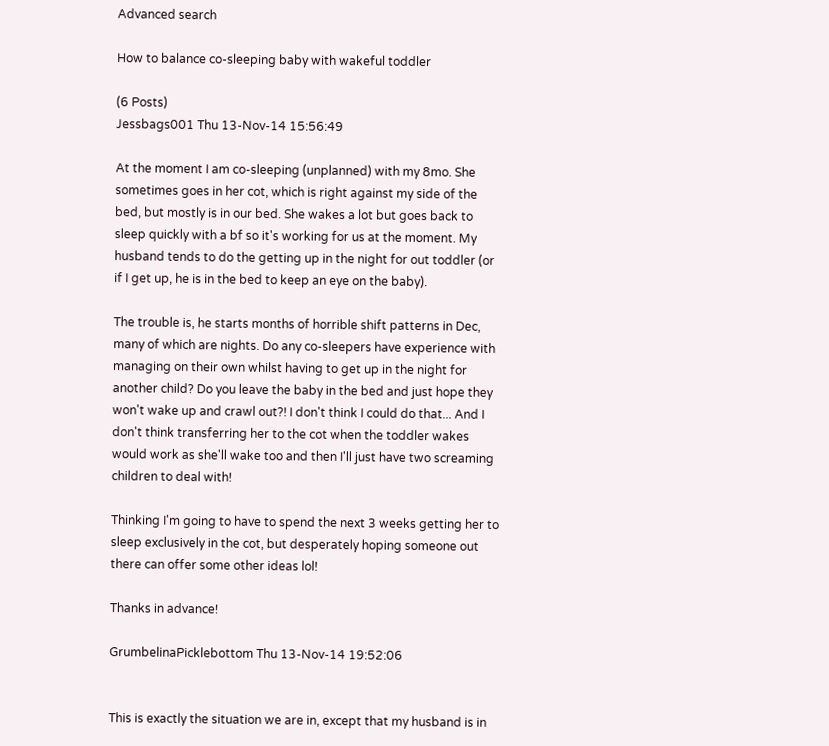Advanced search

How to balance co-sleeping baby with wakeful toddler

(6 Posts)
Jessbags001 Thu 13-Nov-14 15:56:49

At the moment I am co-sleeping (unplanned) with my 8mo. She sometimes goes in her cot, which is right against my side of the bed, but mostly is in our bed. She wakes a lot but goes back to sleep quickly with a bf so it's working for us at the moment. My husband tends to do the getting up in the night for out toddler (or if I get up, he is in the bed to keep an eye on the baby).

The trouble is, he starts months of horrible shift patterns in Dec, many of which are nights. Do any co-sleepers have experience with managing on their own whilst having to get up in the night for another child? Do you leave the baby in the bed and just hope they won't wake up and crawl out?! I don't think I could do that... And I don't think transferring her to the cot when the toddler wakes would work as she'll wake too and then I'll just have two screaming children to deal with!

Thinking I'm going to have to spend the next 3 weeks getting her to sleep exclusively in the cot, but desperately hoping someone out there can offer some other ideas lol!

Thanks in advance!

GrumbelinaPicklebottom Thu 13-Nov-14 19:52:06


This is exactly the situation we are in, except that my husband is in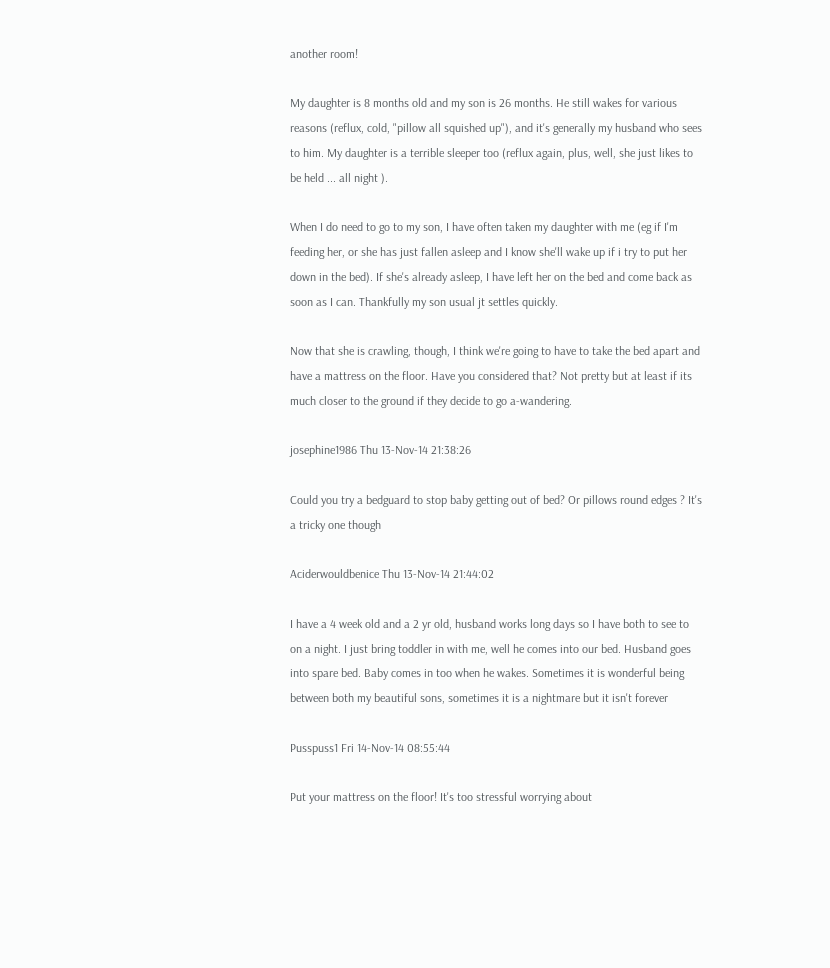another room!

My daughter is 8 months old and my son is 26 months. He still wakes for various reasons (reflux, cold, "pillow all squished up"), and it's generally my husband who sees to him. My daughter is a terrible sleeper too (reflux again, plus, well, she just likes to be held ... all night ).

When I do need to go to my son, I have often taken my daughter with me (eg if I'm feeding her, or she has just fallen asleep and I know she'll wake up if i try to put her down in the bed). If she's already asleep, I have left her on the bed and come back as soon as I can. Thankfully my son usual jt settles quickly.

Now that she is crawling, though, I think we're going to have to take the bed apart and have a mattress on the floor. Have you considered that? Not pretty but at least if its much closer to the ground if they decide to go a-wandering.

josephine1986 Thu 13-Nov-14 21:38:26

Could you try a bedguard to stop baby getting out of bed? Or pillows round edges ? It's a tricky one though

Aciderwouldbenice Thu 13-Nov-14 21:44:02

I have a 4 week old and a 2 yr old, husband works long days so I have both to see to on a night. I just bring toddler in with me, well he comes into our bed. Husband goes into spare bed. Baby comes in too when he wakes. Sometimes it is wonderful being between both my beautiful sons, sometimes it is a nightmare but it isn't forever

Pusspuss1 Fri 14-Nov-14 08:55:44

Put your mattress on the floor! It's too stressful worrying about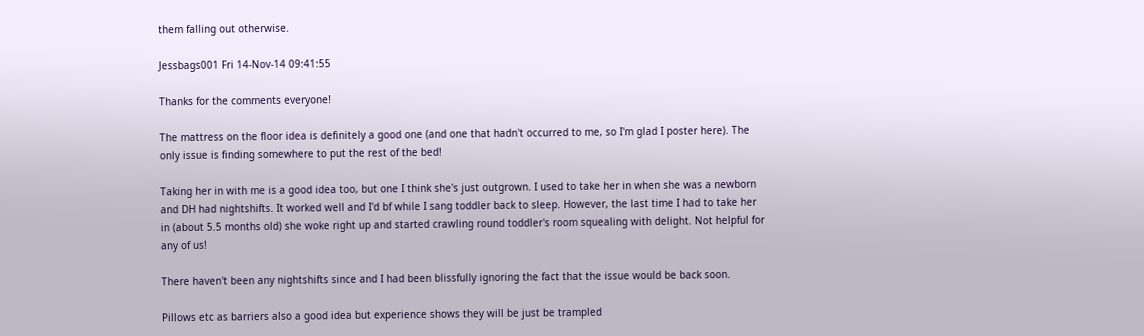them falling out otherwise.

Jessbags001 Fri 14-Nov-14 09:41:55

Thanks for the comments everyone!

The mattress on the floor idea is definitely a good one (and one that hadn't occurred to me, so I'm glad I poster here). The only issue is finding somewhere to put the rest of the bed!

Taking her in with me is a good idea too, but one I think she's just outgrown. I used to take her in when she was a newborn and DH had nightshifts. It worked well and I'd bf while I sang toddler back to sleep. However, the last time I had to take her in (about 5.5 months old) she woke right up and started crawling round toddler's room squealing with delight. Not helpful for any of us!

There haven't been any nightshifts since and I had been blissfully ignoring the fact that the issue would be back soon.

Pillows etc as barriers also a good idea but experience shows they will be just be trampled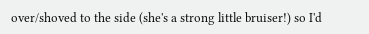over/shoved to the side (she's a strong little bruiser!) so I'd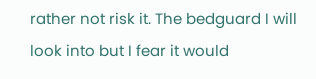rather not risk it. The bedguard I will look into but I fear it would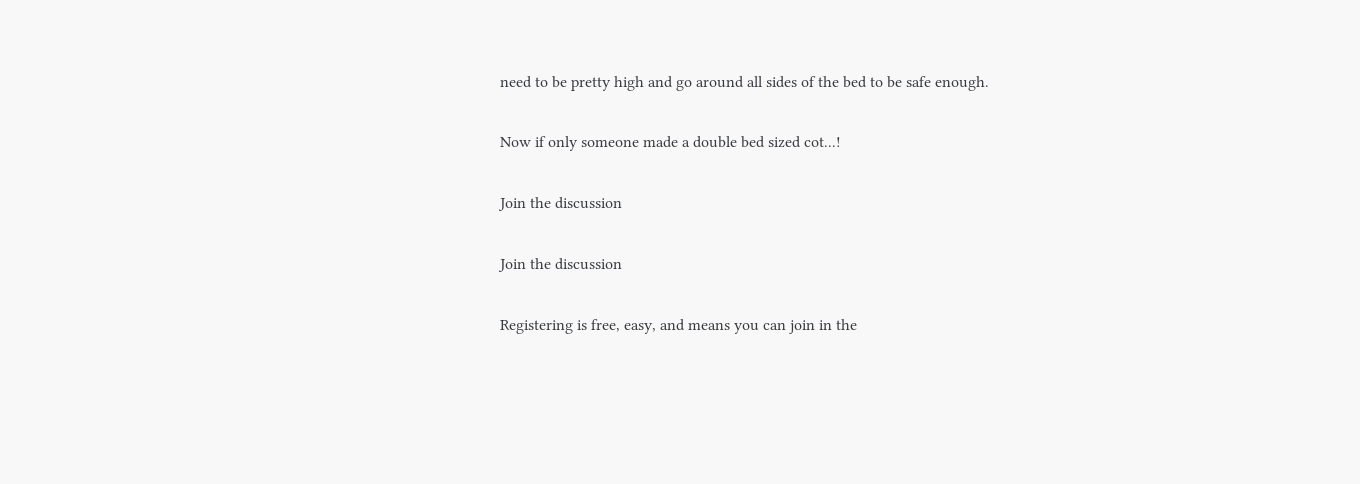need to be pretty high and go around all sides of the bed to be safe enough.

Now if only someone made a double bed sized cot...!

Join the discussion

Join the discussion

Registering is free, easy, and means you can join in the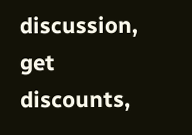discussion, get discounts,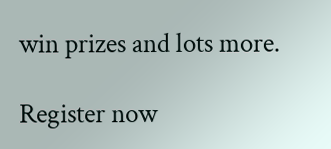win prizes and lots more.

Register now